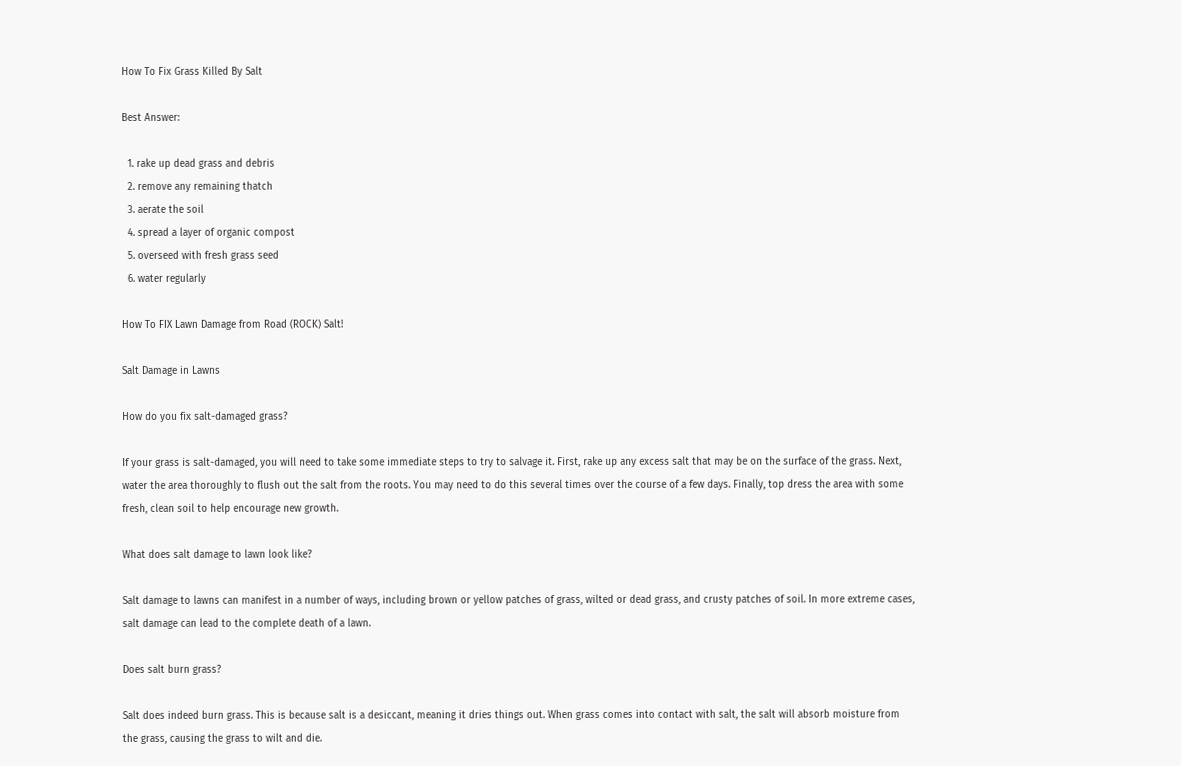How To Fix Grass Killed By Salt

Best Answer:

  1. rake up dead grass and debris
  2. remove any remaining thatch
  3. aerate the soil
  4. spread a layer of organic compost
  5. overseed with fresh grass seed
  6. water regularly

How To FIX Lawn Damage from Road (ROCK) Salt!

Salt Damage in Lawns

How do you fix salt-damaged grass?

If your grass is salt-damaged, you will need to take some immediate steps to try to salvage it. First, rake up any excess salt that may be on the surface of the grass. Next, water the area thoroughly to flush out the salt from the roots. You may need to do this several times over the course of a few days. Finally, top dress the area with some fresh, clean soil to help encourage new growth.

What does salt damage to lawn look like?

Salt damage to lawns can manifest in a number of ways, including brown or yellow patches of grass, wilted or dead grass, and crusty patches of soil. In more extreme cases, salt damage can lead to the complete death of a lawn.

Does salt burn grass?

Salt does indeed burn grass. This is because salt is a desiccant, meaning it dries things out. When grass comes into contact with salt, the salt will absorb moisture from the grass, causing the grass to wilt and die.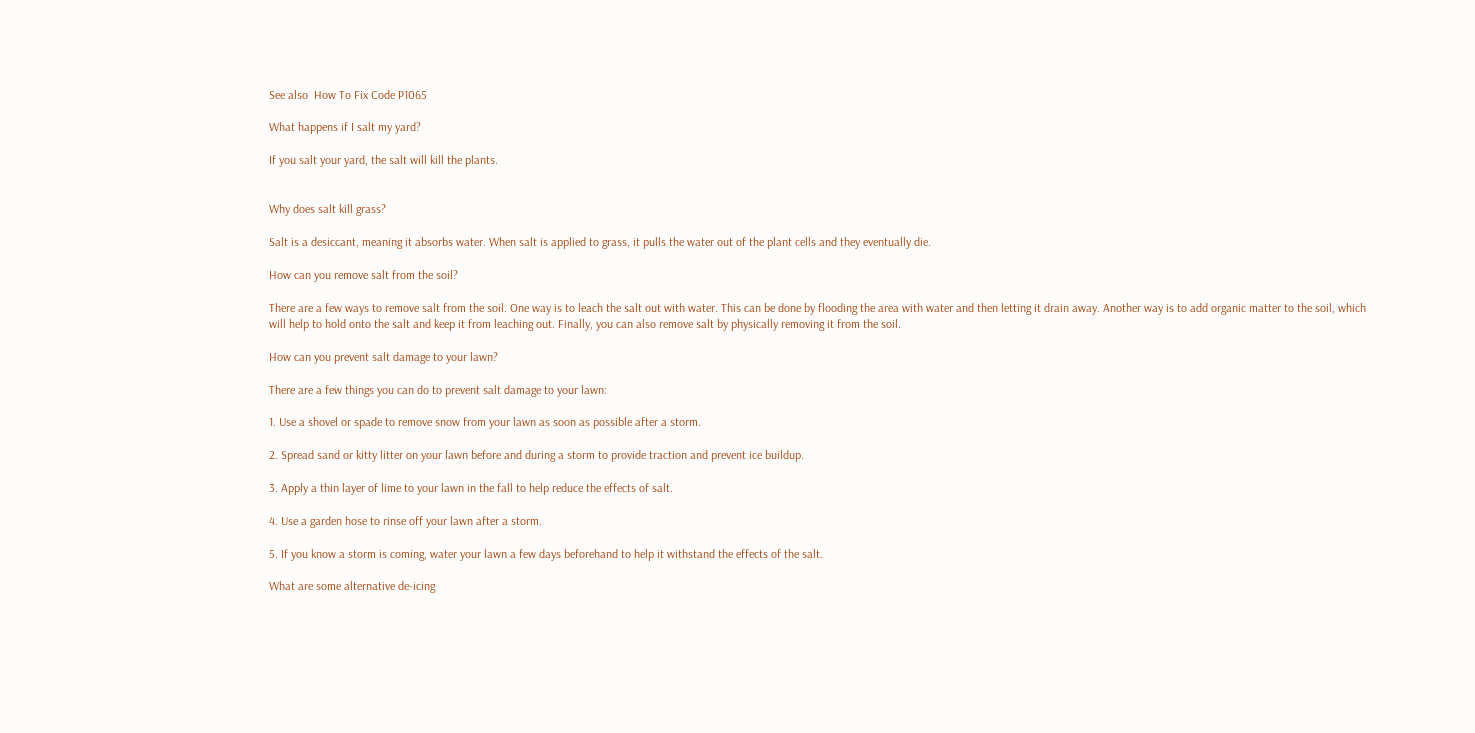See also  How To Fix Code P1065

What happens if I salt my yard?

If you salt your yard, the salt will kill the plants.


Why does salt kill grass?

Salt is a desiccant, meaning it absorbs water. When salt is applied to grass, it pulls the water out of the plant cells and they eventually die.

How can you remove salt from the soil?

There are a few ways to remove salt from the soil. One way is to leach the salt out with water. This can be done by flooding the area with water and then letting it drain away. Another way is to add organic matter to the soil, which will help to hold onto the salt and keep it from leaching out. Finally, you can also remove salt by physically removing it from the soil.

How can you prevent salt damage to your lawn?

There are a few things you can do to prevent salt damage to your lawn:

1. Use a shovel or spade to remove snow from your lawn as soon as possible after a storm.

2. Spread sand or kitty litter on your lawn before and during a storm to provide traction and prevent ice buildup.

3. Apply a thin layer of lime to your lawn in the fall to help reduce the effects of salt.

4. Use a garden hose to rinse off your lawn after a storm.

5. If you know a storm is coming, water your lawn a few days beforehand to help it withstand the effects of the salt.

What are some alternative de-icing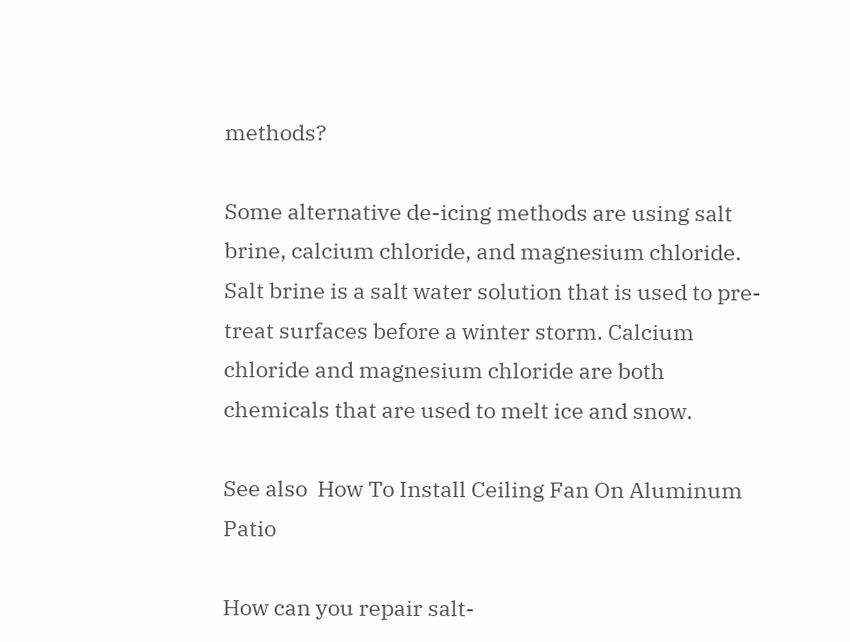methods?

Some alternative de-icing methods are using salt brine, calcium chloride, and magnesium chloride. Salt brine is a salt water solution that is used to pre-treat surfaces before a winter storm. Calcium chloride and magnesium chloride are both chemicals that are used to melt ice and snow.

See also  How To Install Ceiling Fan On Aluminum Patio

How can you repair salt-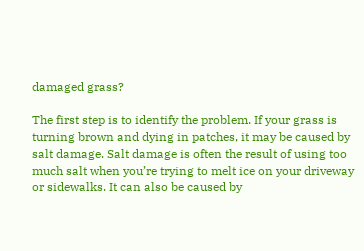damaged grass?

The first step is to identify the problem. If your grass is turning brown and dying in patches, it may be caused by salt damage. Salt damage is often the result of using too much salt when you’re trying to melt ice on your driveway or sidewalks. It can also be caused by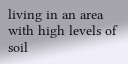living in an area with high levels of soil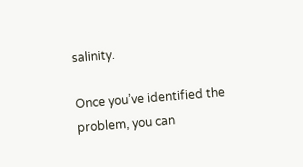salinity.

Once you’ve identified the problem, you can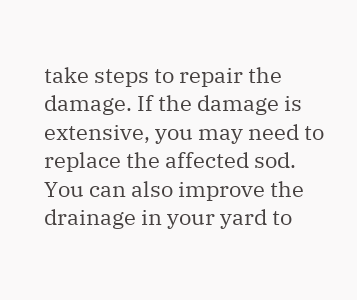take steps to repair the damage. If the damage is extensive, you may need to replace the affected sod. You can also improve the drainage in your yard to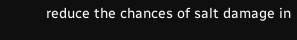reduce the chances of salt damage in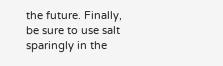the future. Finally, be sure to use salt sparingly in the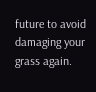future to avoid damaging your grass again.